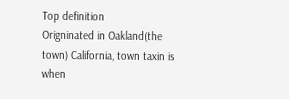Top definition
Origninated in Oakland(the town) California, town taxin is when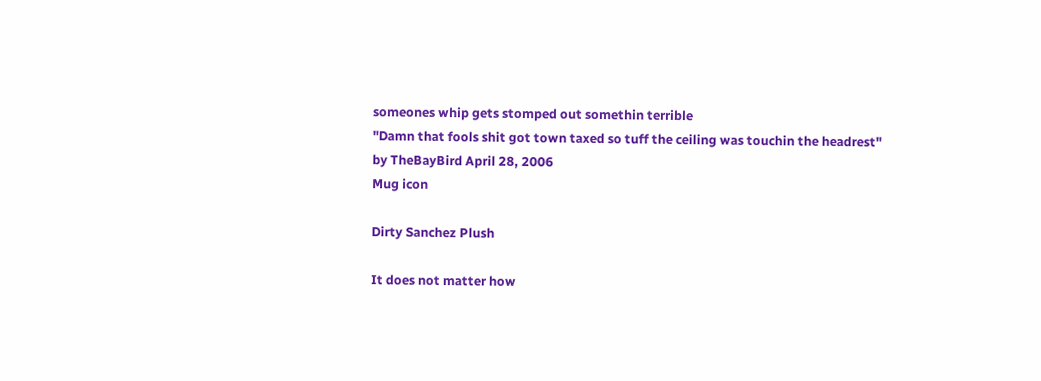someones whip gets stomped out somethin terrible
"Damn that fools shit got town taxed so tuff the ceiling was touchin the headrest"
by TheBayBird April 28, 2006
Mug icon

Dirty Sanchez Plush

It does not matter how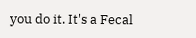you do it. It's a Fecal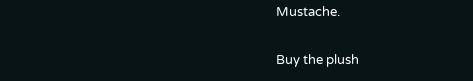Mustache.

Buy the plush